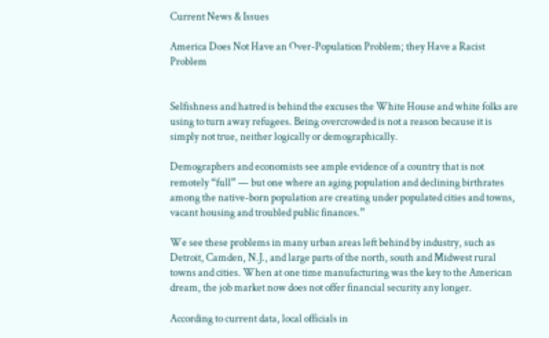Current News & Issues

America Does Not Have an Over-Population Problem; they Have a Racist Problem


Selfishness and hatred is behind the excuses the White House and white folks are using to turn away refugees. Being overcrowded is not a reason because it is simply not true, neither logically or demographically.

Demographers and economists see ample evidence of a country that is not remotely “full” — but one where an aging population and declining birthrates among the native-born population are creating under populated cities and towns, vacant housing and troubled public finances.”

We see these problems in many urban areas left behind by industry, such as Detroit, Camden, N.J., and large parts of the north, south and Midwest rural towns and cities. When at one time manufacturing was the key to the American dream, the job market now does not offer financial security any longer.

According to current data, local officials in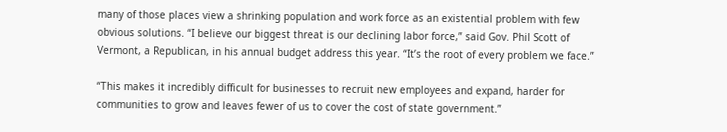many of those places view a shrinking population and work force as an existential problem with few obvious solutions. “I believe our biggest threat is our declining labor force,” said Gov. Phil Scott of Vermont, a Republican, in his annual budget address this year. “It’s the root of every problem we face.”

“This makes it incredibly difficult for businesses to recruit new employees and expand, harder for communities to grow and leaves fewer of us to cover the cost of state government.”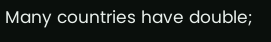Many countries have double;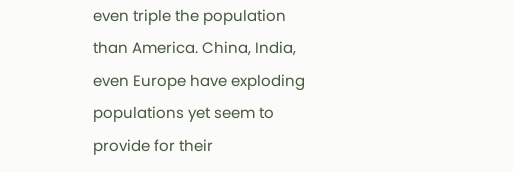even triple the population than America. China, India, even Europe have exploding populations yet seem to provide for their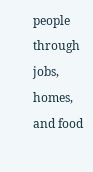people through jobs, homes, and food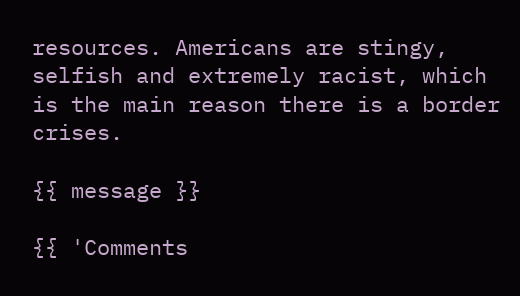resources. Americans are stingy, selfish and extremely racist, which is the main reason there is a border crises.

{{ message }}

{{ 'Comments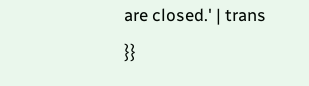are closed.' | trans }}